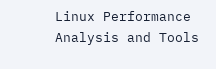Linux Performance Analysis and Tools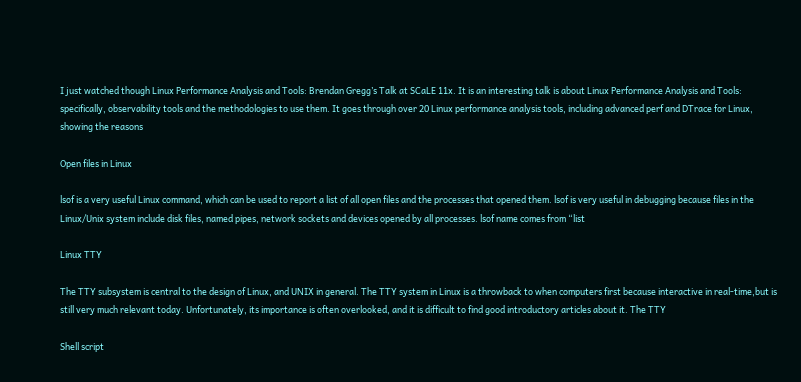I just watched though Linux Performance Analysis and Tools: Brendan Gregg’s Talk at SCaLE 11x. It is an interesting talk is about Linux Performance Analysis and Tools: specifically, observability tools and the methodologies to use them. It goes through over 20 Linux performance analysis tools, including advanced perf and DTrace for Linux, showing the reasons

Open files in Linux

lsof is a very useful Linux command, which can be used to report a list of all open files and the processes that opened them. lsof is very useful in debugging because files in the Linux/Unix system include disk files, named pipes, network sockets and devices opened by all processes. lsof name comes from “list

Linux TTY

The TTY subsystem is central to the design of Linux, and UNIX in general. The TTY system in Linux is a throwback to when computers first because interactive in real-time,but is still very much relevant today. Unfortunately, its importance is often overlooked, and it is difficult to find good introductory articles about it. The TTY

Shell script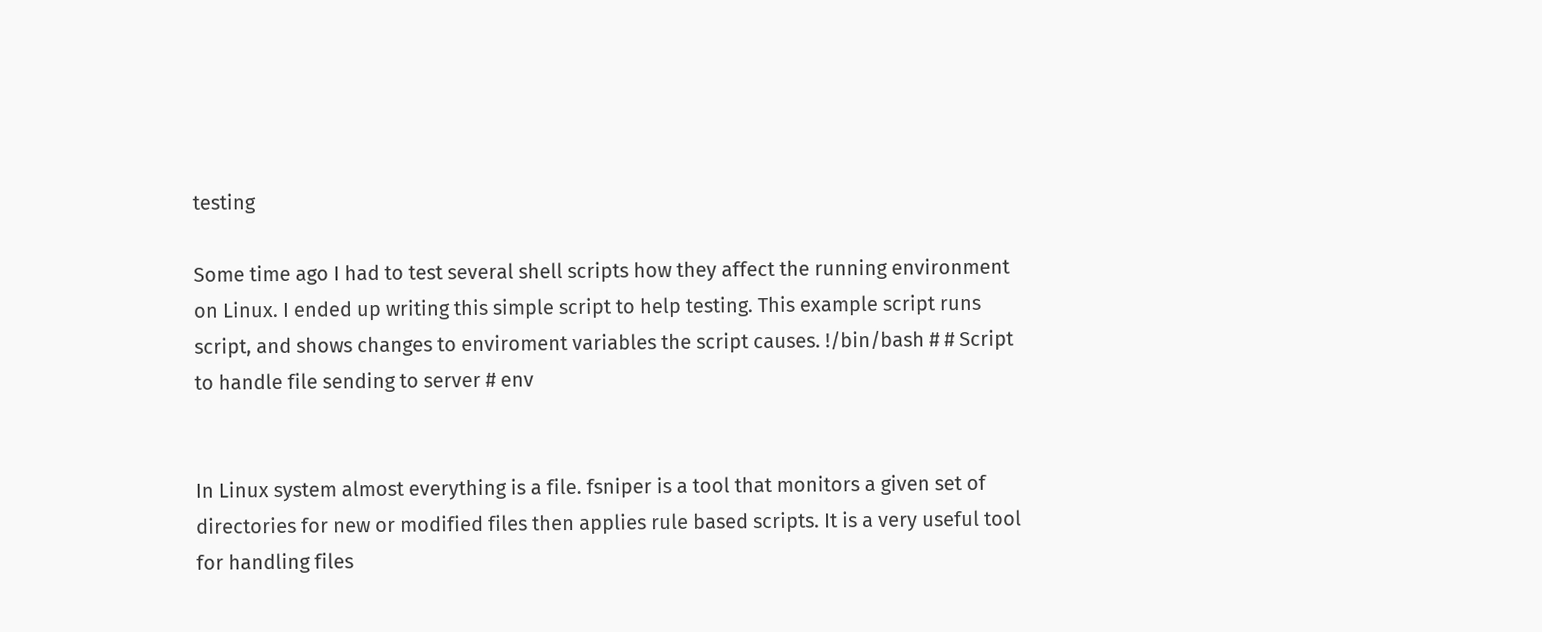testing

Some time ago I had to test several shell scripts how they affect the running environment on Linux. I ended up writing this simple script to help testing. This example script runs script, and shows changes to enviroment variables the script causes. !/bin/bash # # Script to handle file sending to server # env


In Linux system almost everything is a file. fsniper is a tool that monitors a given set of directories for new or modified files then applies rule based scripts. It is a very useful tool for handling files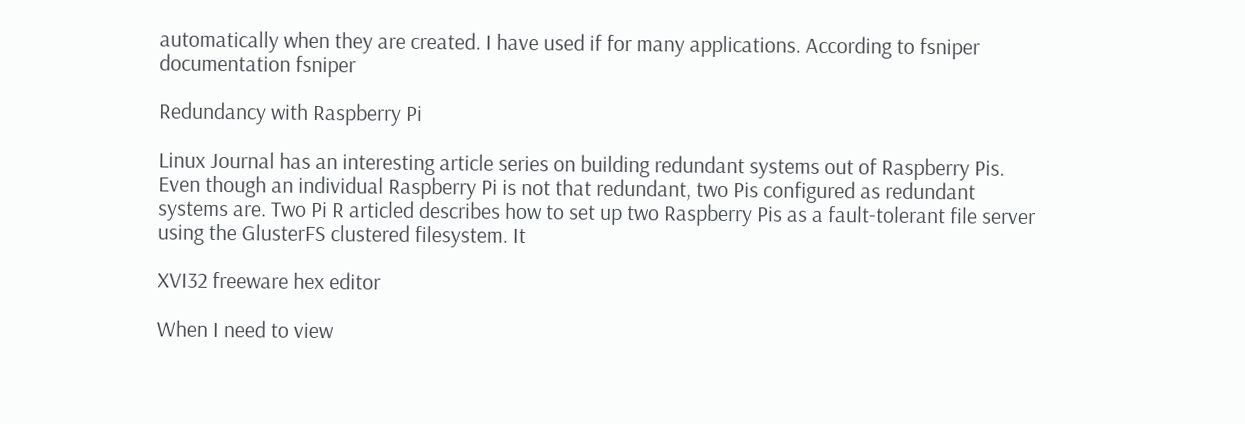automatically when they are created. I have used if for many applications. According to fsniper documentation fsniper

Redundancy with Raspberry Pi

Linux Journal has an interesting article series on building redundant systems out of Raspberry Pis. Even though an individual Raspberry Pi is not that redundant, two Pis configured as redundant systems are. Two Pi R articled describes how to set up two Raspberry Pis as a fault-tolerant file server using the GlusterFS clustered filesystem. It

XVI32 freeware hex editor

When I need to view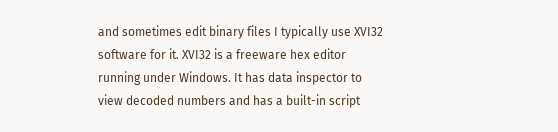and sometimes edit binary files I typically use XVI32 software for it. XVI32 is a freeware hex editor running under Windows. It has data inspector to view decoded numbers and has a built-in script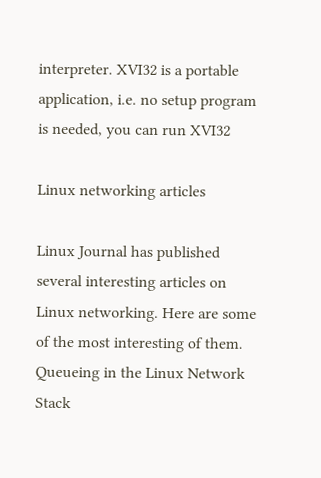interpreter. XVI32 is a portable application, i.e. no setup program is needed, you can run XVI32

Linux networking articles

Linux Journal has published several interesting articles on Linux networking. Here are some of the most interesting of them. Queueing in the Linux Network Stack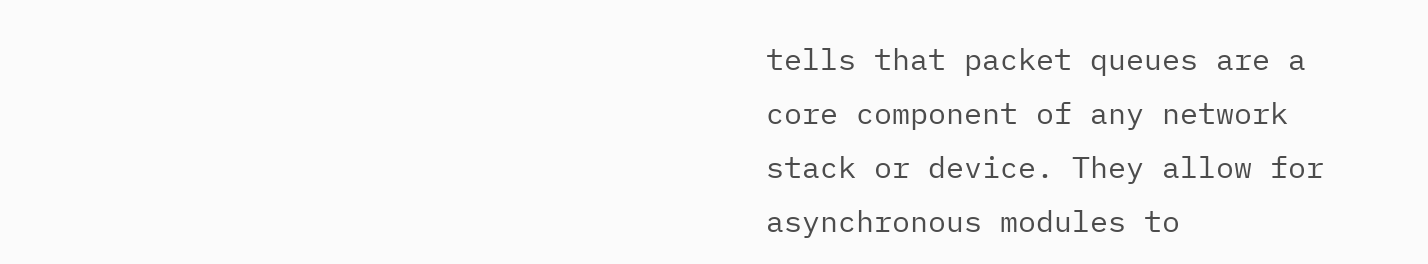tells that packet queues are a core component of any network stack or device. They allow for asynchronous modules to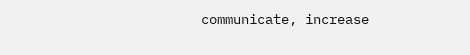communicate, increase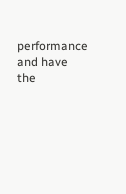performance and have the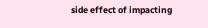side effect of impacting